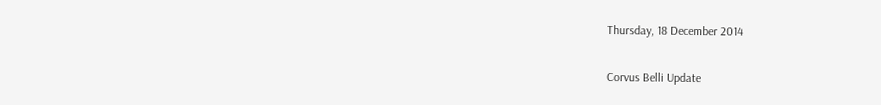Thursday, 18 December 2014

Corvus Belli Update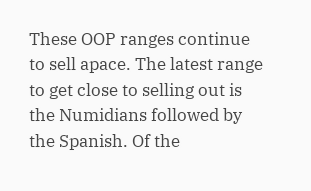These OOP ranges continue to sell apace. The latest range to get close to selling out is the Numidians followed by the Spanish. Of the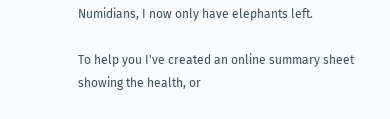Numidians, I now only have elephants left.

To help you I've created an online summary sheet showing the health, or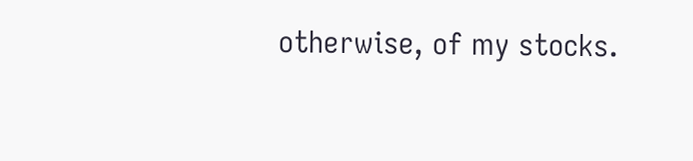otherwise, of my stocks.